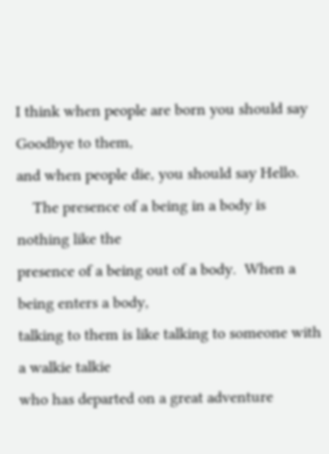I think when people are born you should say Goodbye to them,
and when people die, you should say Hello.
    The presence of a being in a body is nothing like the
presence of a being out of a body.  When a being enters a body,
talking to them is like talking to someone with a walkie talkie
who has departed on a great adventure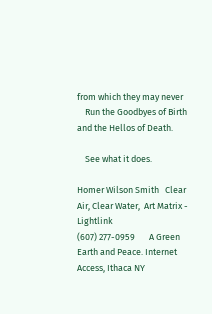from which they may never
    Run the Goodbyes of Birth and the Hellos of Death.

    See what it does.

Homer Wilson Smith   Clear Air, Clear Water,  Art Matrix - Lightlink
(607) 277-0959       A Green Earth and Peace. Internet Access, Ithaca NY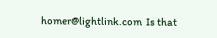homer@lightlink.com  Is that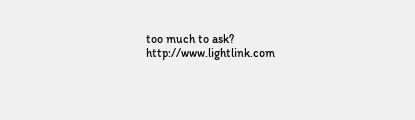too much to ask? http://www.lightlink.com